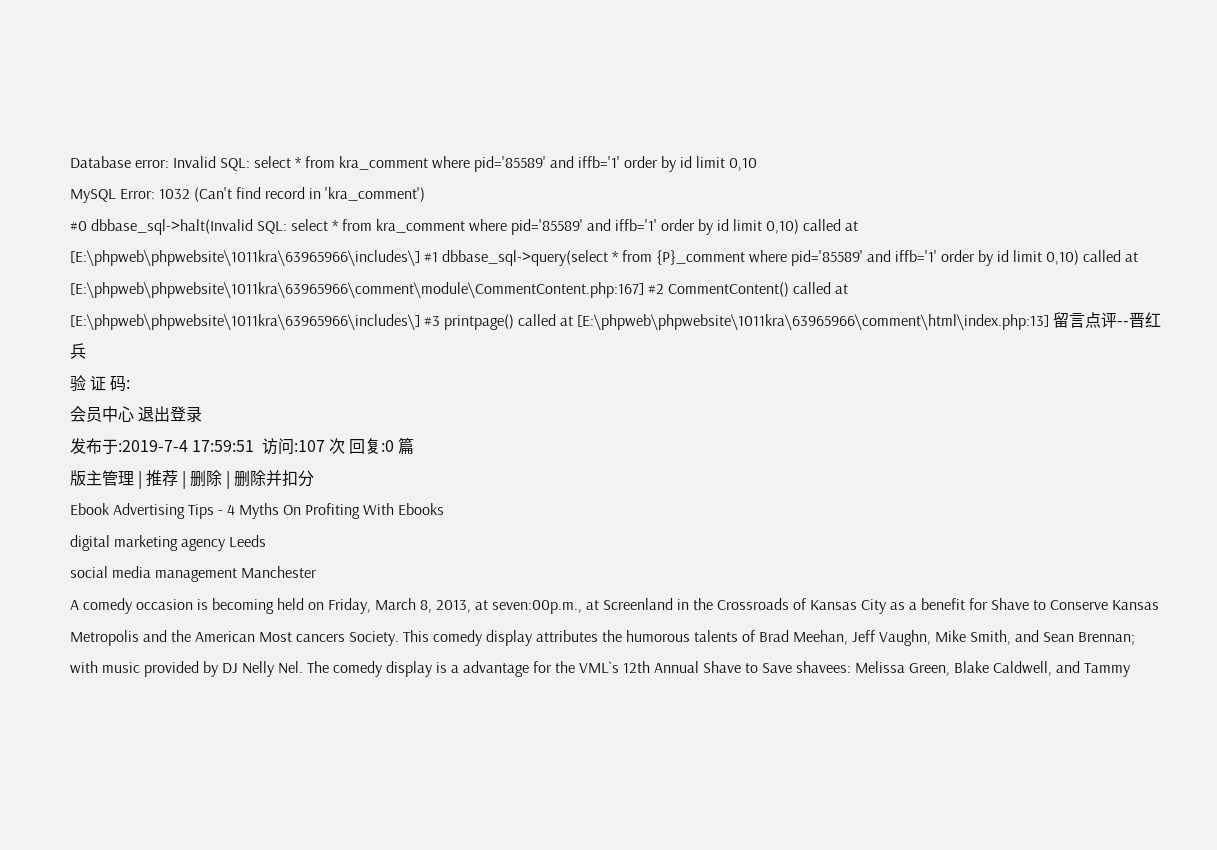Database error: Invalid SQL: select * from kra_comment where pid='85589' and iffb='1' order by id limit 0,10
MySQL Error: 1032 (Can't find record in 'kra_comment')
#0 dbbase_sql->halt(Invalid SQL: select * from kra_comment where pid='85589' and iffb='1' order by id limit 0,10) called at [E:\phpweb\phpwebsite\1011kra\63965966\includes\] #1 dbbase_sql->query(select * from {P}_comment where pid='85589' and iffb='1' order by id limit 0,10) called at [E:\phpweb\phpwebsite\1011kra\63965966\comment\module\CommentContent.php:167] #2 CommentContent() called at [E:\phpweb\phpwebsite\1011kra\63965966\includes\] #3 printpage() called at [E:\phpweb\phpwebsite\1011kra\63965966\comment\html\index.php:13] 留言点评--晋红兵
验 证 码:
会员中心 退出登录
发布于:2019-7-4 17:59:51  访问:107 次 回复:0 篇
版主管理 | 推荐 | 删除 | 删除并扣分
Ebook Advertising Tips - 4 Myths On Profiting With Ebooks
digital marketing agency Leeds
social media management Manchester
A comedy occasion is becoming held on Friday, March 8, 2013, at seven:00p.m., at Screenland in the Crossroads of Kansas City as a benefit for Shave to Conserve Kansas Metropolis and the American Most cancers Society. This comedy display attributes the humorous talents of Brad Meehan, Jeff Vaughn, Mike Smith, and Sean Brennan; with music provided by DJ Nelly Nel. The comedy display is a advantage for the VML`s 12th Annual Shave to Save shavees: Melissa Green, Blake Caldwell, and Tammy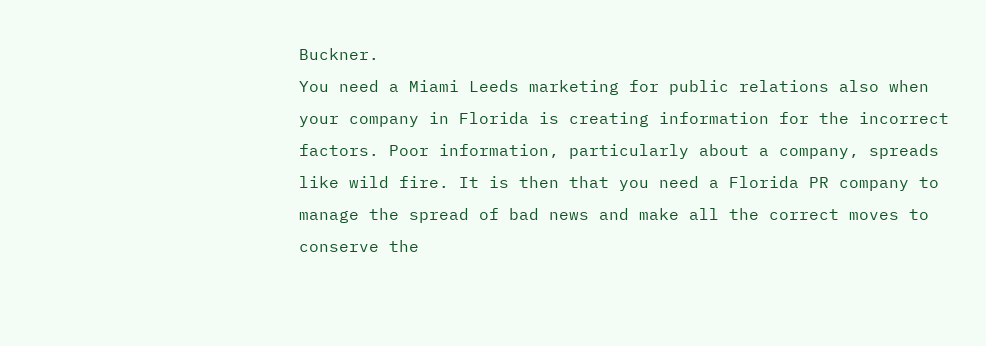Buckner.
You need a Miami Leeds marketing for public relations also when your company in Florida is creating information for the incorrect factors. Poor information, particularly about a company, spreads like wild fire. It is then that you need a Florida PR company to manage the spread of bad news and make all the correct moves to conserve the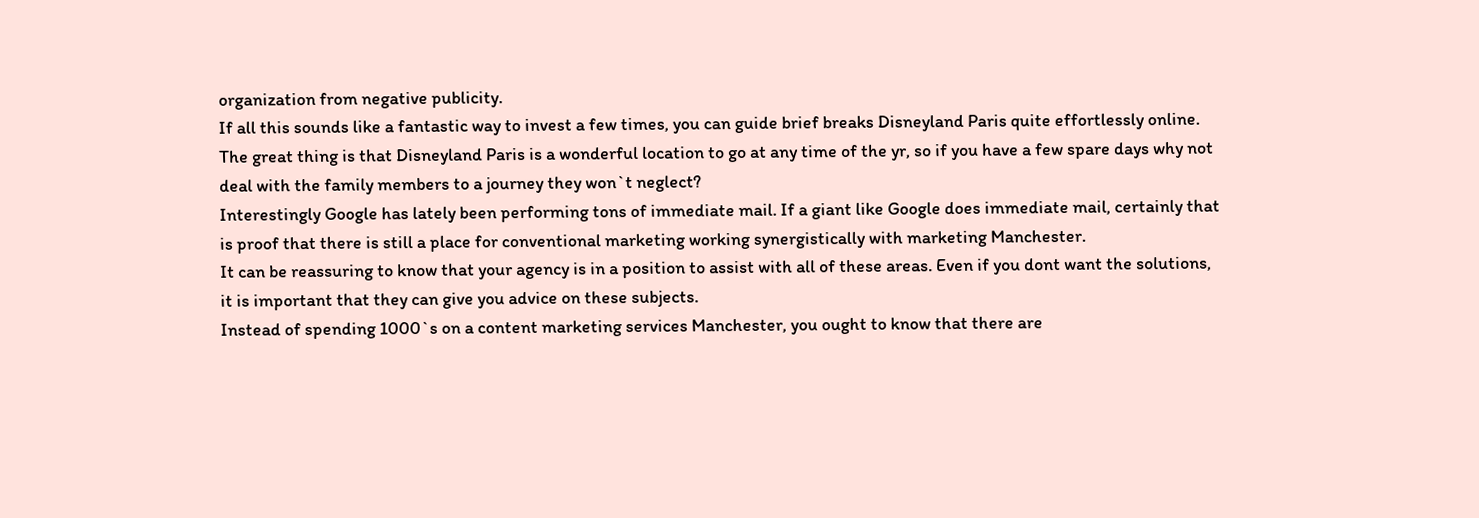organization from negative publicity.
If all this sounds like a fantastic way to invest a few times, you can guide brief breaks Disneyland Paris quite effortlessly online. The great thing is that Disneyland Paris is a wonderful location to go at any time of the yr, so if you have a few spare days why not deal with the family members to a journey they won`t neglect?
Interestingly Google has lately been performing tons of immediate mail. If a giant like Google does immediate mail, certainly that is proof that there is still a place for conventional marketing working synergistically with marketing Manchester.
It can be reassuring to know that your agency is in a position to assist with all of these areas. Even if you dont want the solutions, it is important that they can give you advice on these subjects.
Instead of spending 1000`s on a content marketing services Manchester, you ought to know that there are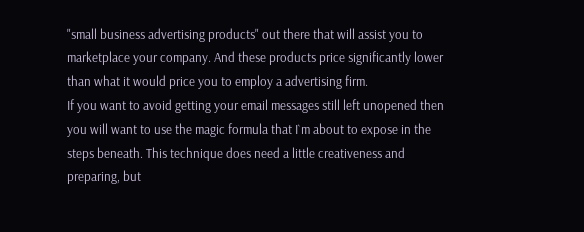"small business advertising products" out there that will assist you to marketplace your company. And these products price significantly lower than what it would price you to employ a advertising firm.
If you want to avoid getting your email messages still left unopened then you will want to use the magic formula that I`m about to expose in the steps beneath. This technique does need a little creativeness and preparing, but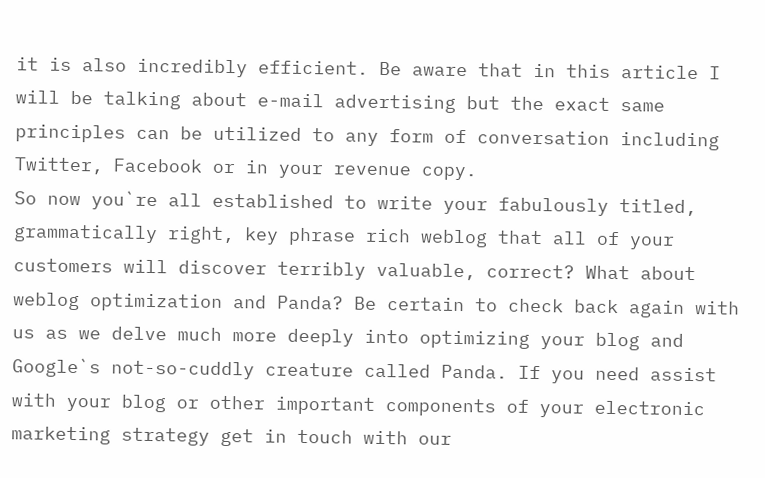it is also incredibly efficient. Be aware that in this article I will be talking about e-mail advertising but the exact same principles can be utilized to any form of conversation including Twitter, Facebook or in your revenue copy.
So now you`re all established to write your fabulously titled, grammatically right, key phrase rich weblog that all of your customers will discover terribly valuable, correct? What about weblog optimization and Panda? Be certain to check back again with us as we delve much more deeply into optimizing your blog and Google`s not-so-cuddly creature called Panda. If you need assist with your blog or other important components of your electronic marketing strategy get in touch with our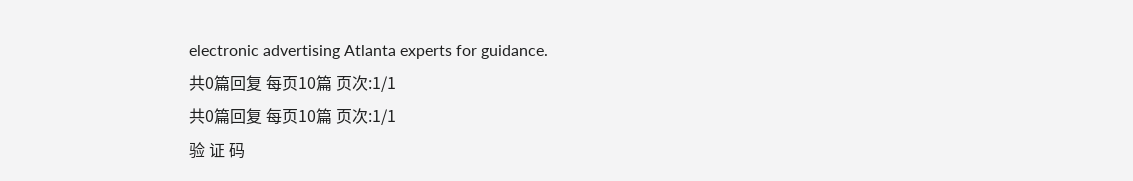electronic advertising Atlanta experts for guidance.
共0篇回复 每页10篇 页次:1/1
共0篇回复 每页10篇 页次:1/1
验 证 码